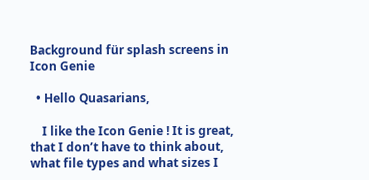Background für splash screens in Icon Genie

  • Hello Quasarians,

    I like the Icon Genie ! It is great, that I don’t have to think about, what file types and what sizes I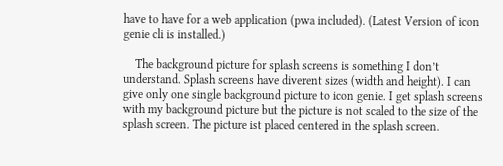have to have for a web application (pwa included). (Latest Version of icon genie cli is installed.)

    The background picture for splash screens is something I don’t understand. Splash screens have diverent sizes (width and height). I can give only one single background picture to icon genie. I get splash screens with my background picture but the picture is not scaled to the size of the splash screen. The picture ist placed centered in the splash screen.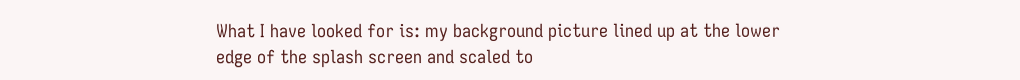What I have looked for is: my background picture lined up at the lower edge of the splash screen and scaled to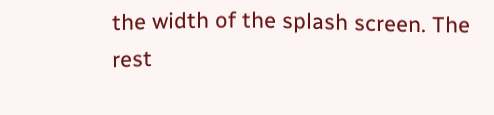the width of the splash screen. The rest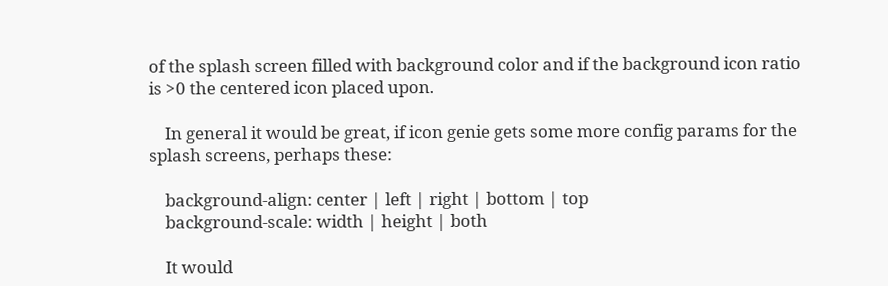of the splash screen filled with background color and if the background icon ratio is >0 the centered icon placed upon.

    In general it would be great, if icon genie gets some more config params for the splash screens, perhaps these:

    background-align: center | left | right | bottom | top
    background-scale: width | height | both

    It would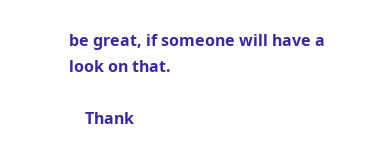be great, if someone will have a look on that.

    Thank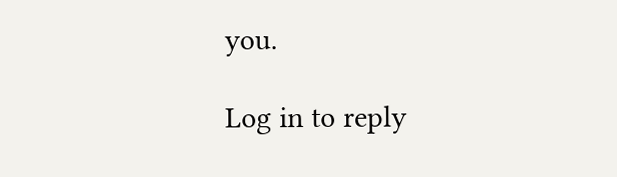you.

Log in to reply